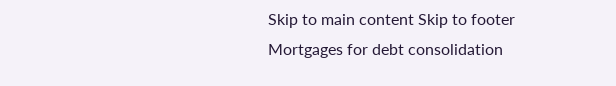Skip to main content Skip to footer
Mortgages for debt consolidation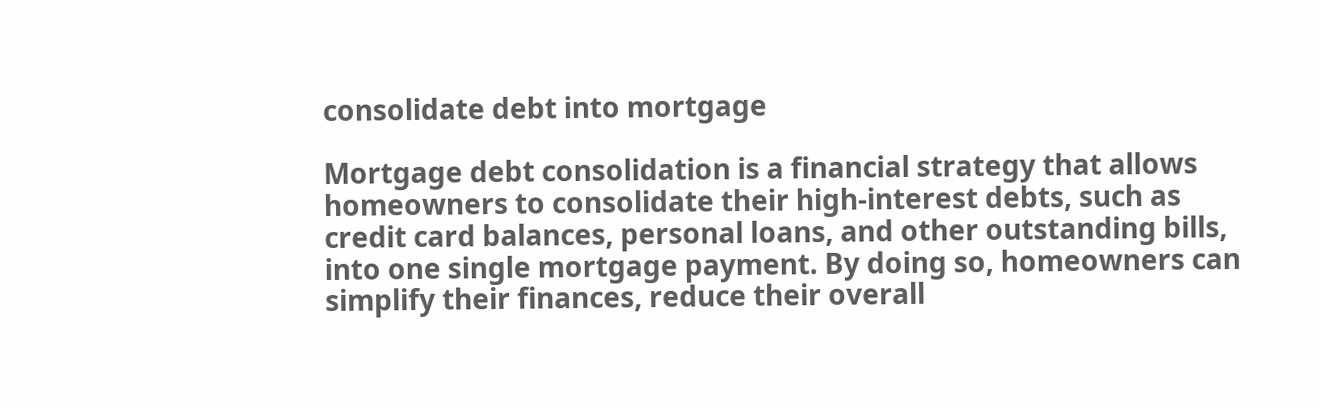consolidate debt into mortgage

Mortgage debt consolidation is a financial strategy that allows homeowners to consolidate their high-interest debts, such as credit card balances, personal loans, and other outstanding bills, into one single mortgage payment. By doing so, homeowners can simplify their finances, reduce their overall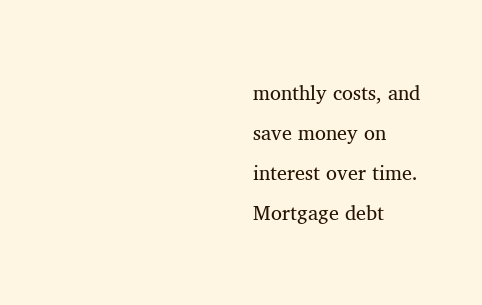monthly costs, and save money on interest over time. Mortgage debt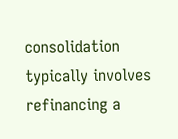consolidation typically involves refinancing a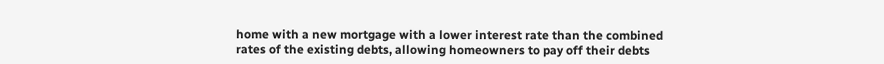home with a new mortgage with a lower interest rate than the combined rates of the existing debts, allowing homeowners to pay off their debts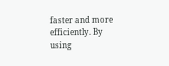faster and more efficiently. By using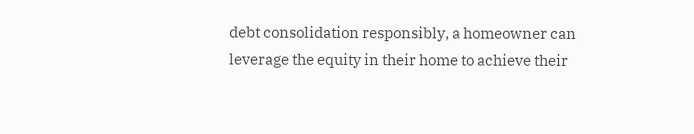debt consolidation responsibly, a homeowner can leverage the equity in their home to achieve their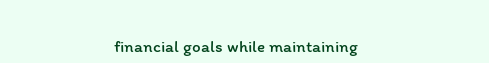financial goals while maintaining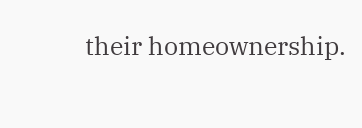their homeownership.